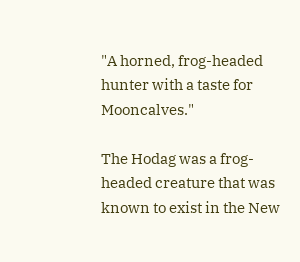"A horned, frog-headed hunter with a taste for Mooncalves."

The Hodag was a frog-headed creature that was known to exist in the New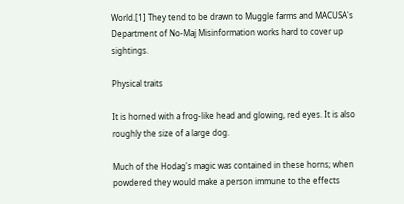World.[1] They tend to be drawn to Muggle farms and MACUSA's Department of No-Maj Misinformation works hard to cover up sightings.

Physical traits

It is horned with a frog-like head and glowing, red eyes. It is also roughly the size of a large dog.

Much of the Hodag's magic was contained in these horns; when powdered they would make a person immune to the effects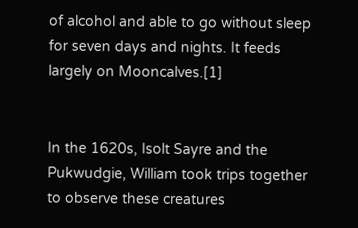of alcohol and able to go without sleep for seven days and nights. It feeds largely on Mooncalves.[1]


In the 1620s, Isolt Sayre and the Pukwudgie, William took trips together to observe these creatures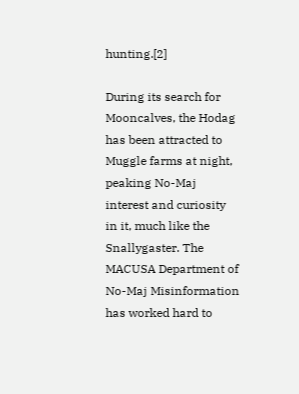hunting.[2]

During its search for Mooncalves, the Hodag has been attracted to Muggle farms at night, peaking No-Maj interest and curiosity in it, much like the Snallygaster. The MACUSA Department of No-Maj Misinformation has worked hard to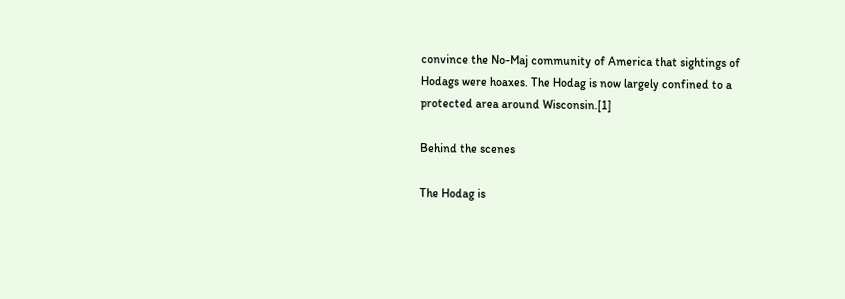convince the No-Maj community of America that sightings of Hodags were hoaxes. The Hodag is now largely confined to a protected area around Wisconsin.[1]

Behind the scenes

The Hodag is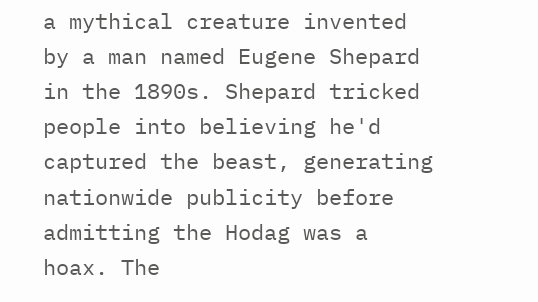a mythical creature invented by a man named Eugene Shepard in the 1890s. Shepard tricked people into believing he'd captured the beast, generating nationwide publicity before admitting the Hodag was a hoax. The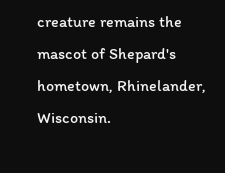creature remains the mascot of Shepard's hometown, Rhinelander, Wisconsin.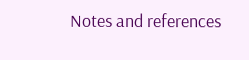Notes and references